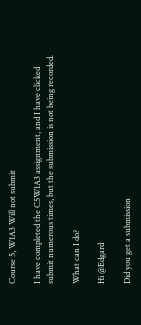Course 5, W1A3 Will not submit

I have completed the C5W1A3 assignment, and I have clicked submit numerous times, but the submission is not being recorded.

What can I do?

Hi @Edgard

Did you get a submission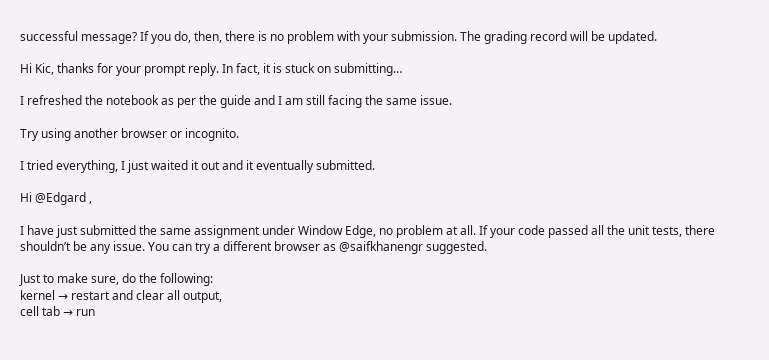successful message? If you do, then, there is no problem with your submission. The grading record will be updated.

Hi Kic, thanks for your prompt reply. In fact, it is stuck on submitting…

I refreshed the notebook as per the guide and I am still facing the same issue.

Try using another browser or incognito.

I tried everything, I just waited it out and it eventually submitted.

Hi @Edgard ,

I have just submitted the same assignment under Window Edge, no problem at all. If your code passed all the unit tests, there shouldn’t be any issue. You can try a different browser as @saifkhanengr suggested.

Just to make sure, do the following:
kernel → restart and clear all output,
cell tab → run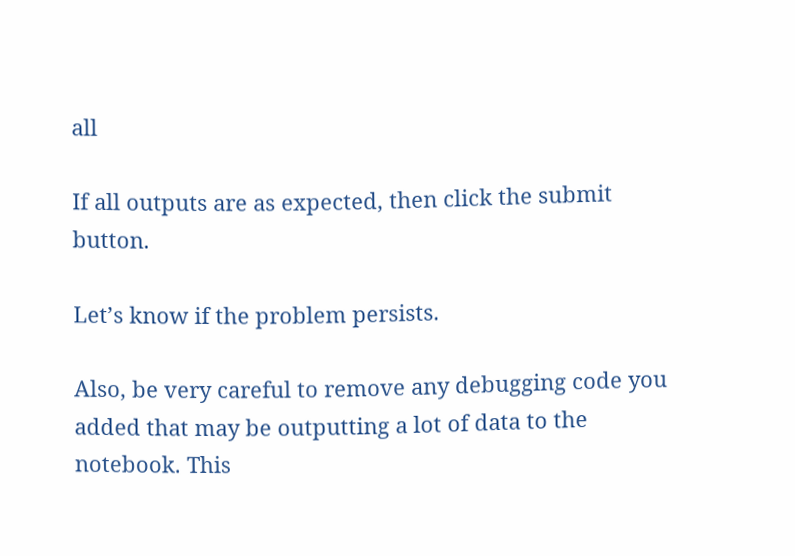all

If all outputs are as expected, then click the submit button.

Let’s know if the problem persists.

Also, be very careful to remove any debugging code you added that may be outputting a lot of data to the notebook. This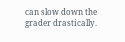can slow down the grader drastically.